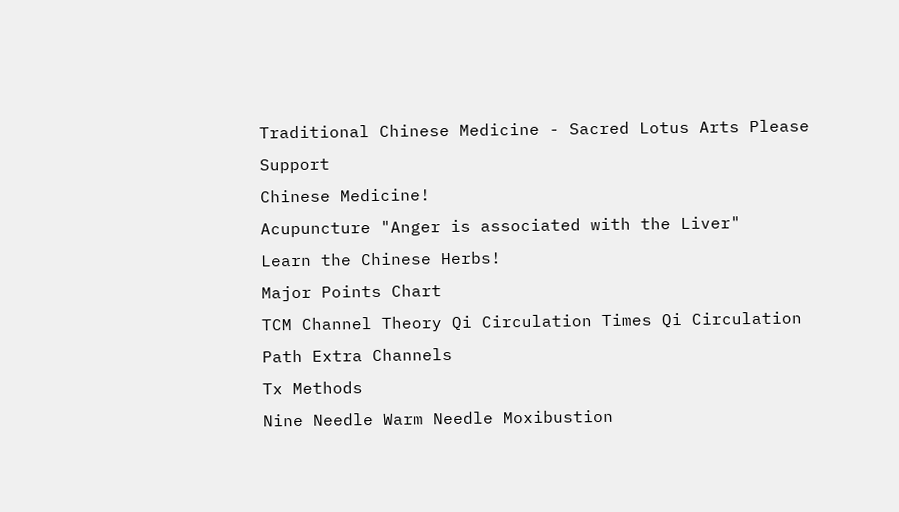Traditional Chinese Medicine - Sacred Lotus Arts Please Support
Chinese Medicine!
Acupuncture "Anger is associated with the Liver"
Learn the Chinese Herbs!
Major Points Chart
TCM Channel Theory Qi Circulation Times Qi Circulation Path Extra Channels
Tx Methods
Nine Needle Warm Needle Moxibustion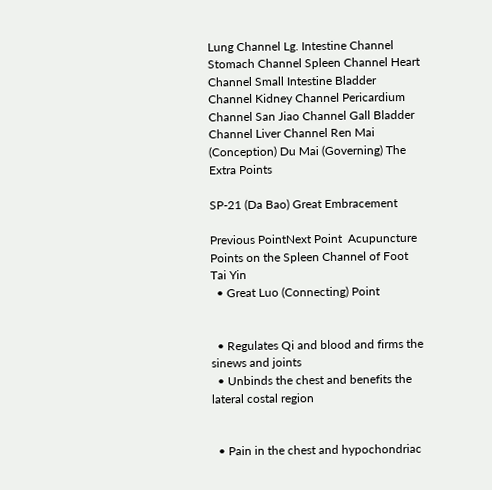Lung Channel Lg. Intestine Channel Stomach Channel Spleen Channel Heart Channel Small Intestine Bladder Channel Kidney Channel Pericardium Channel San Jiao Channel Gall Bladder Channel Liver Channel Ren Mai (Conception) Du Mai (Governing) The Extra Points

SP-21 (Da Bao) Great Embracement

Previous PointNext Point  Acupuncture Points on the Spleen Channel of Foot Tai Yin
  • Great Luo (Connecting) Point


  • Regulates Qi and blood and firms the sinews and joints
  • Unbinds the chest and benefits the lateral costal region


  • Pain in the chest and hypochondriac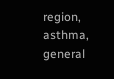region, asthma, general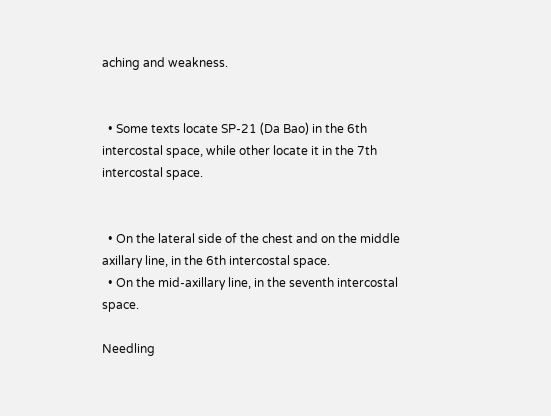aching and weakness.


  • Some texts locate SP-21 (Da Bao) in the 6th intercostal space, while other locate it in the 7th intercostal space.


  • On the lateral side of the chest and on the middle axillary line, in the 6th intercostal space.
  • On the mid-axillary line, in the seventh intercostal space.

Needling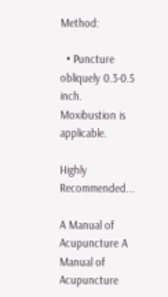Method:

  • Puncture obliquely 0.3-0.5 inch. Moxibustion is applicable.

Highly Recommended...

A Manual of Acupuncture A Manual of Acupuncture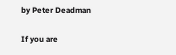by Peter Deadman

If you are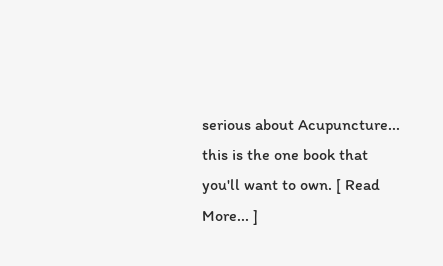serious about Acupuncture... this is the one book that you'll want to own. [ Read More... ]